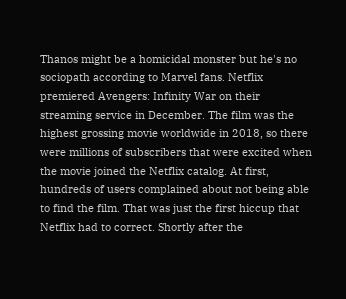Thanos might be a homicidal monster but he's no sociopath according to Marvel fans. Netflix premiered Avengers: Infinity War on their streaming service in December. The film was the highest grossing movie worldwide in 2018, so there were millions of subscribers that were excited when the movie joined the Netflix catalog. At first, hundreds of users complained about not being able to find the film. That was just the first hiccup that Netflix had to correct. Shortly after the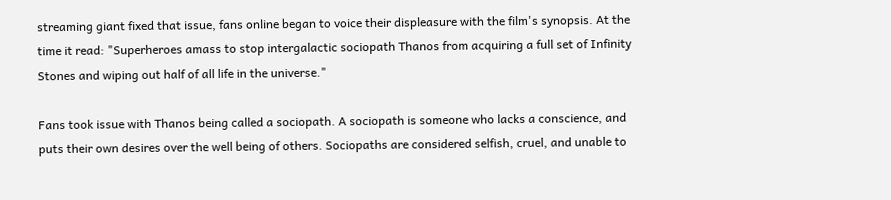streaming giant fixed that issue, fans online began to voice their displeasure with the film's synopsis. At the time it read: "Superheroes amass to stop intergalactic sociopath Thanos from acquiring a full set of Infinity Stones and wiping out half of all life in the universe."

Fans took issue with Thanos being called a sociopath. A sociopath is someone who lacks a conscience, and puts their own desires over the well being of others. Sociopaths are considered selfish, cruel, and unable to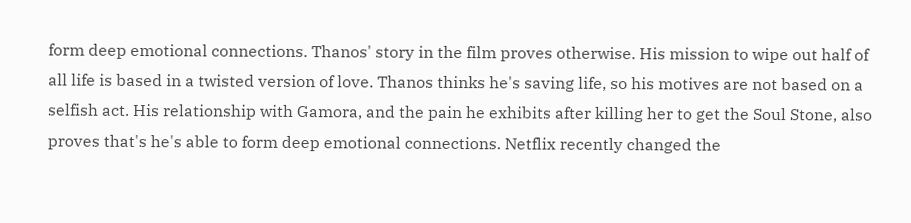form deep emotional connections. Thanos' story in the film proves otherwise. His mission to wipe out half of all life is based in a twisted version of love. Thanos thinks he's saving life, so his motives are not based on a selfish act. His relationship with Gamora, and the pain he exhibits after killing her to get the Soul Stone, also proves that's he's able to form deep emotional connections. Netflix recently changed the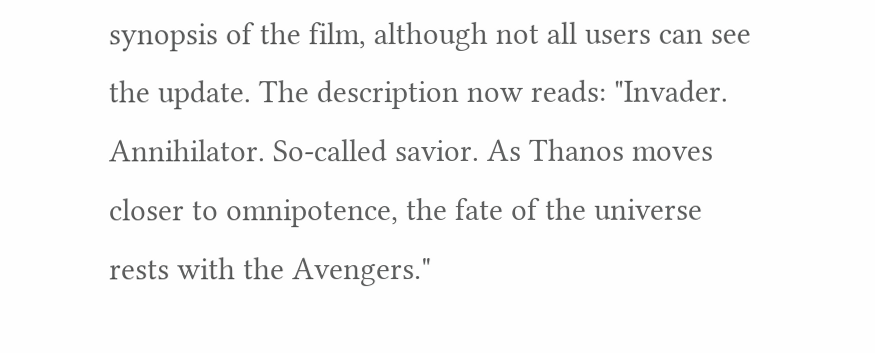synopsis of the film, although not all users can see the update. The description now reads: "Invader. Annihilator. So-called savior. As Thanos moves closer to omnipotence, the fate of the universe rests with the Avengers."